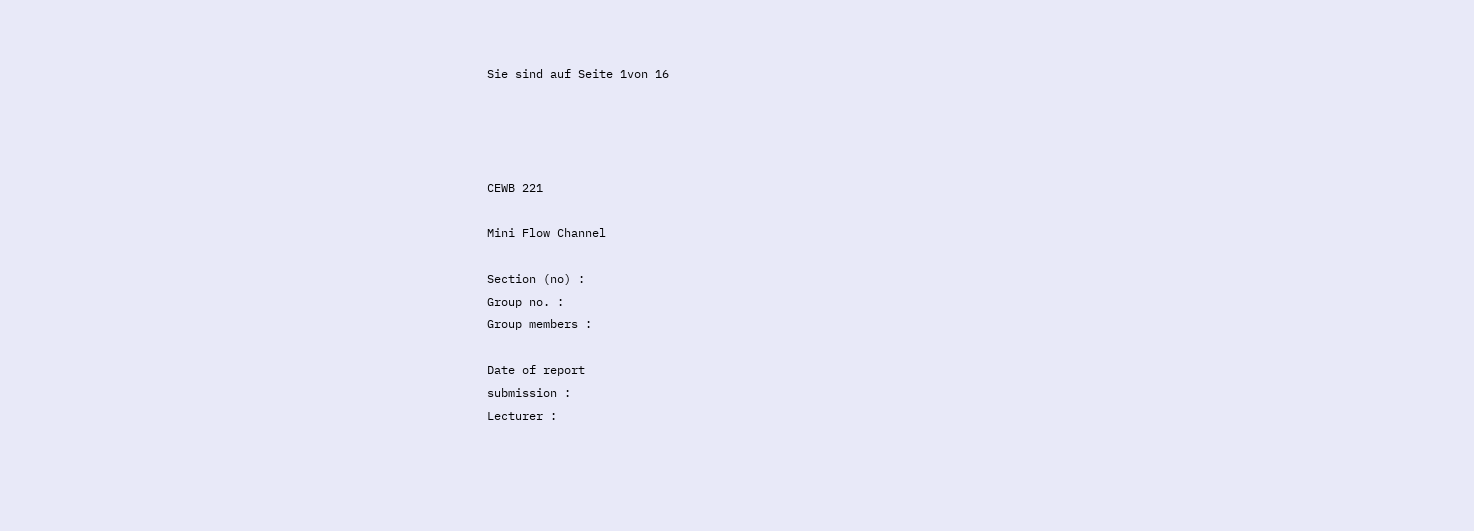Sie sind auf Seite 1von 16




CEWB 221

Mini Flow Channel

Section (no) :
Group no. :
Group members :

Date of report
submission :
Lecturer :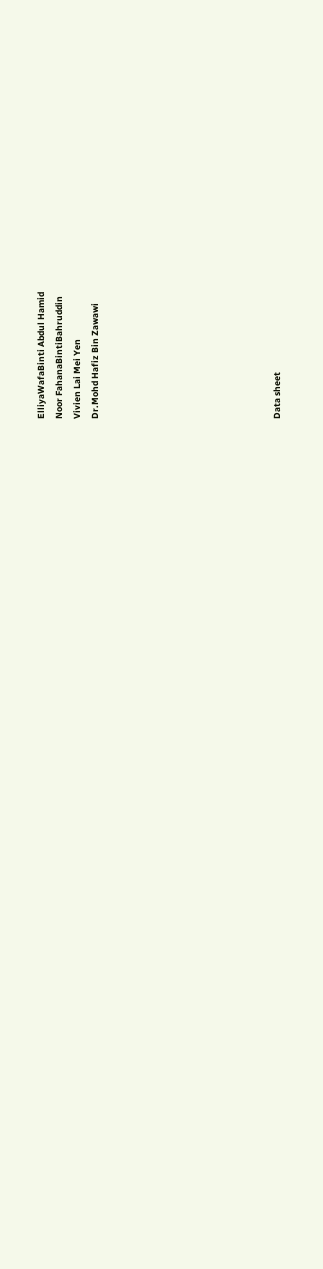ElliyaWafaBinti Abdul Hamid
Noor FahanaBintiBahruddin
Vivien Lai Mei Yen
Dr.Mohd Hafiz Bin Zawawi









Data sheet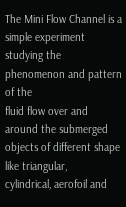The Mini Flow Channel is a simple experiment studying the phenomenon and pattern of the
fluid flow over and around the submerged objects of different shape like triangular,
cylindrical, aerofoil and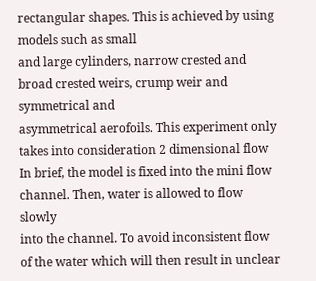rectangular shapes. This is achieved by using models such as small
and large cylinders, narrow crested and broad crested weirs, crump weir and symmetrical and
asymmetrical aerofoils. This experiment only takes into consideration 2 dimensional flow
In brief, the model is fixed into the mini flow channel. Then, water is allowed to flow slowly
into the channel. To avoid inconsistent flow of the water which will then result in unclear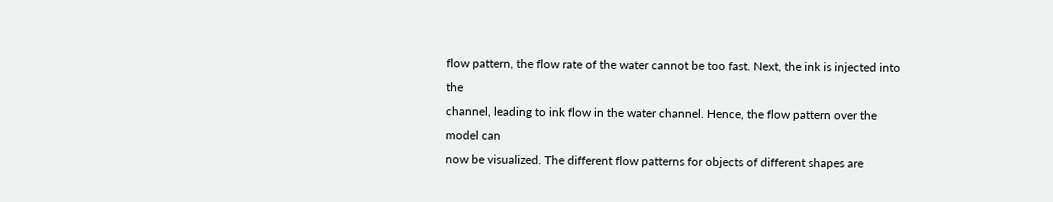flow pattern, the flow rate of the water cannot be too fast. Next, the ink is injected into the
channel, leading to ink flow in the water channel. Hence, the flow pattern over the model can
now be visualized. The different flow patterns for objects of different shapes are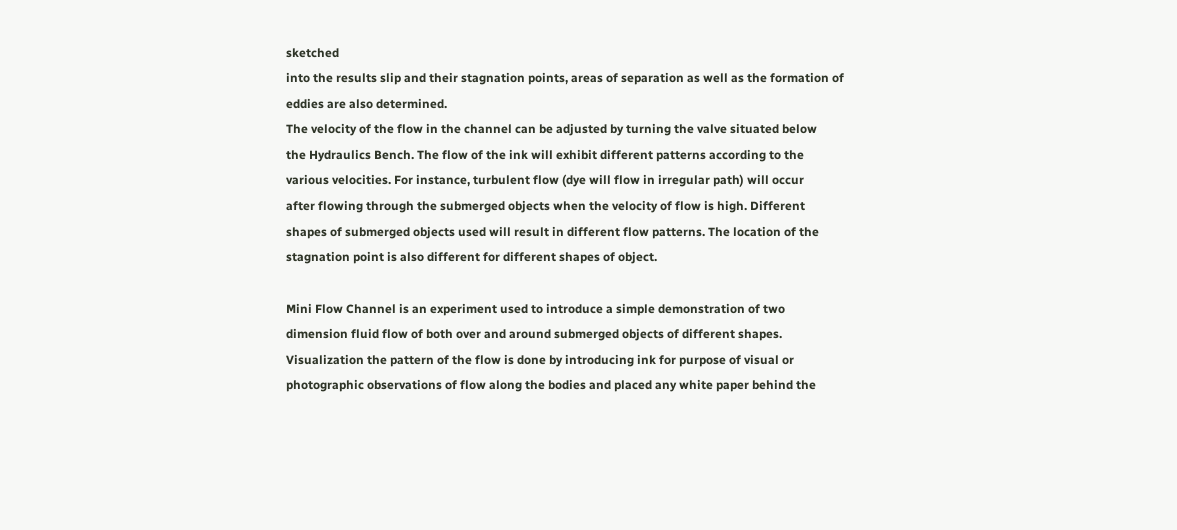sketched
into the results slip and their stagnation points, areas of separation as well as the formation of
eddies are also determined.
The velocity of the flow in the channel can be adjusted by turning the valve situated below
the Hydraulics Bench. The flow of the ink will exhibit different patterns according to the
various velocities. For instance, turbulent flow (dye will flow in irregular path) will occur
after flowing through the submerged objects when the velocity of flow is high. Different
shapes of submerged objects used will result in different flow patterns. The location of the
stagnation point is also different for different shapes of object.

Mini Flow Channel is an experiment used to introduce a simple demonstration of two
dimension fluid flow of both over and around submerged objects of different shapes.
Visualization the pattern of the flow is done by introducing ink for purpose of visual or
photographic observations of flow along the bodies and placed any white paper behind the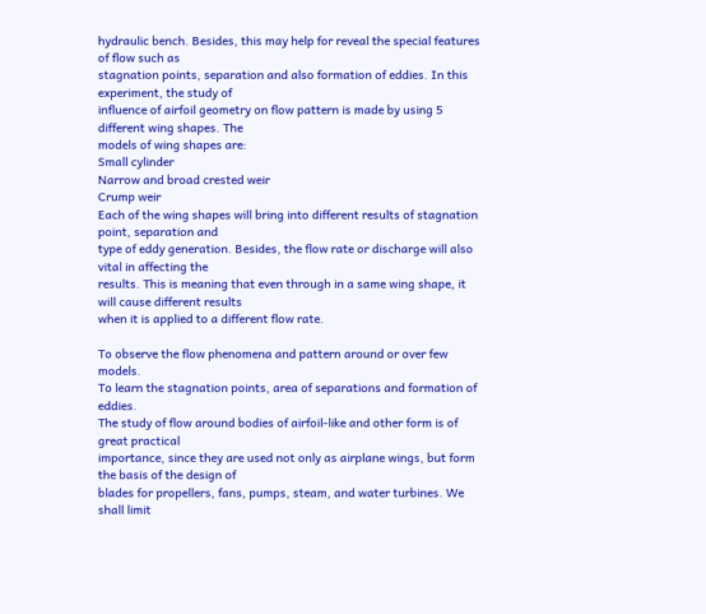hydraulic bench. Besides, this may help for reveal the special features of flow such as
stagnation points, separation and also formation of eddies. In this experiment, the study of
influence of airfoil geometry on flow pattern is made by using 5 different wing shapes. The
models of wing shapes are:
Small cylinder
Narrow and broad crested weir
Crump weir
Each of the wing shapes will bring into different results of stagnation point, separation and
type of eddy generation. Besides, the flow rate or discharge will also vital in affecting the
results. This is meaning that even through in a same wing shape, it will cause different results
when it is applied to a different flow rate.

To observe the flow phenomena and pattern around or over few models.
To learn the stagnation points, area of separations and formation of eddies.
The study of flow around bodies of airfoil-like and other form is of great practical
importance, since they are used not only as airplane wings, but form the basis of the design of
blades for propellers, fans, pumps, steam, and water turbines. We shall limit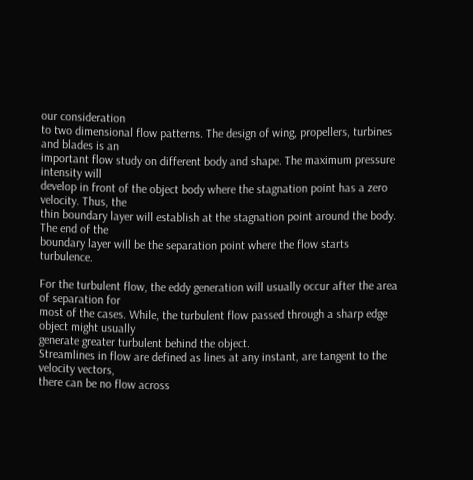our consideration
to two dimensional flow patterns. The design of wing, propellers, turbines and blades is an
important flow study on different body and shape. The maximum pressure intensity will
develop in front of the object body where the stagnation point has a zero velocity. Thus, the
thin boundary layer will establish at the stagnation point around the body. The end of the
boundary layer will be the separation point where the flow starts turbulence.

For the turbulent flow, the eddy generation will usually occur after the area of separation for
most of the cases. While, the turbulent flow passed through a sharp edge object might usually
generate greater turbulent behind the object.
Streamlines in flow are defined as lines at any instant, are tangent to the velocity vectors,
there can be no flow across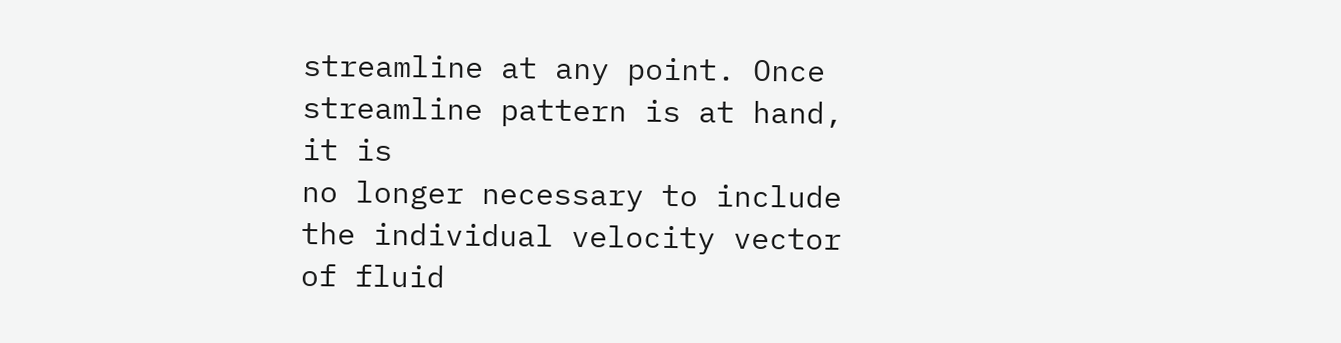streamline at any point. Once streamline pattern is at hand, it is
no longer necessary to include the individual velocity vector of fluid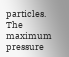particles.
The maximum pressure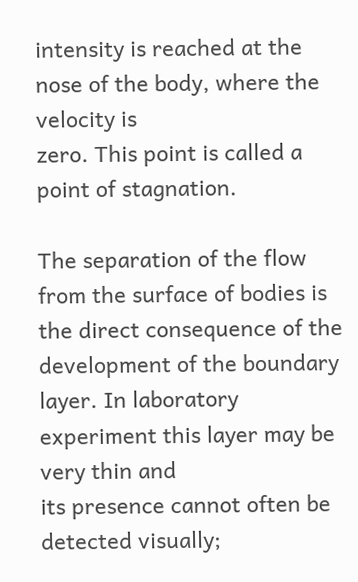intensity is reached at the nose of the body, where the velocity is
zero. This point is called a point of stagnation.

The separation of the flow from the surface of bodies is the direct consequence of the
development of the boundary layer. In laboratory experiment this layer may be very thin and
its presence cannot often be detected visually;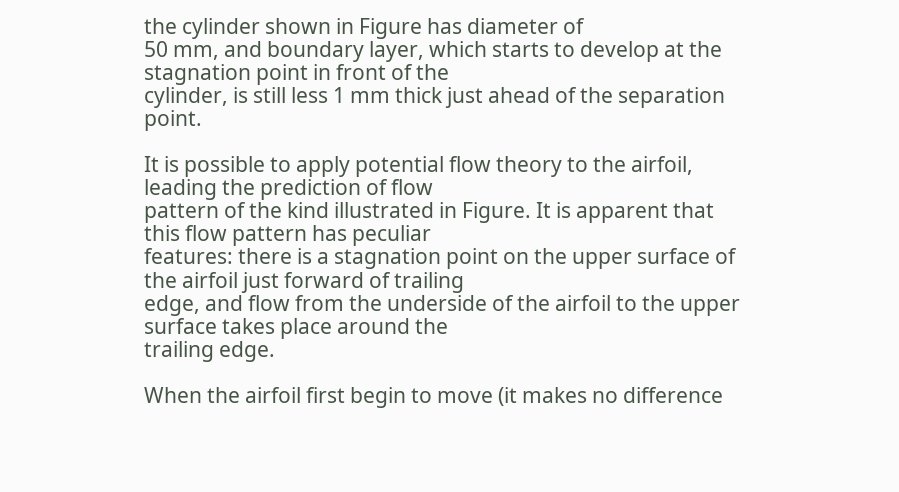the cylinder shown in Figure has diameter of
50 mm, and boundary layer, which starts to develop at the stagnation point in front of the
cylinder, is still less 1 mm thick just ahead of the separation point.

It is possible to apply potential flow theory to the airfoil, leading the prediction of flow
pattern of the kind illustrated in Figure. It is apparent that this flow pattern has peculiar
features: there is a stagnation point on the upper surface of the airfoil just forward of trailing
edge, and flow from the underside of the airfoil to the upper surface takes place around the
trailing edge.

When the airfoil first begin to move (it makes no difference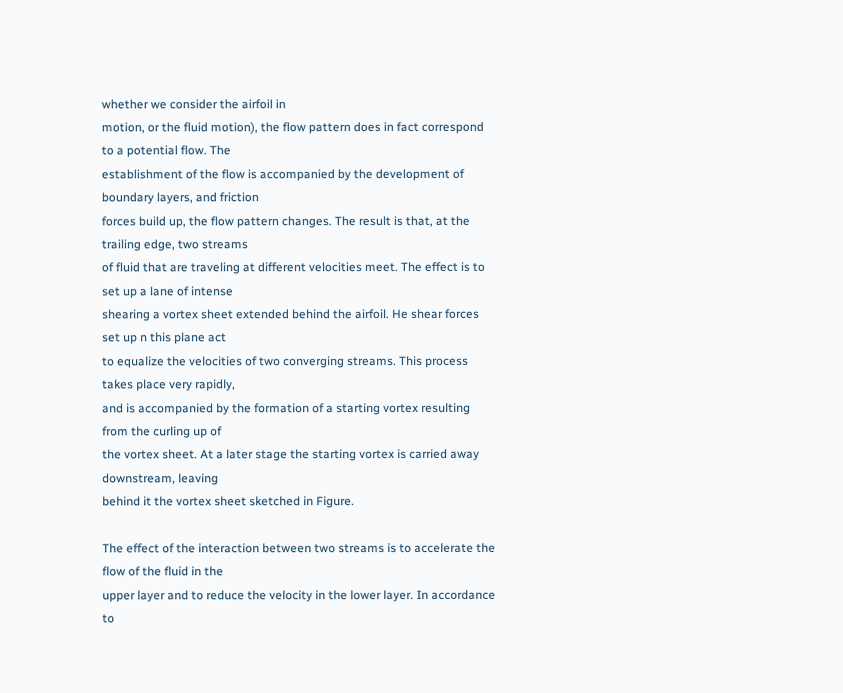whether we consider the airfoil in
motion, or the fluid motion), the flow pattern does in fact correspond to a potential flow. The
establishment of the flow is accompanied by the development of boundary layers, and friction
forces build up, the flow pattern changes. The result is that, at the trailing edge, two streams
of fluid that are traveling at different velocities meet. The effect is to set up a lane of intense
shearing a vortex sheet extended behind the airfoil. He shear forces set up n this plane act
to equalize the velocities of two converging streams. This process takes place very rapidly,
and is accompanied by the formation of a starting vortex resulting from the curling up of
the vortex sheet. At a later stage the starting vortex is carried away downstream, leaving
behind it the vortex sheet sketched in Figure.

The effect of the interaction between two streams is to accelerate the flow of the fluid in the
upper layer and to reduce the velocity in the lower layer. In accordance to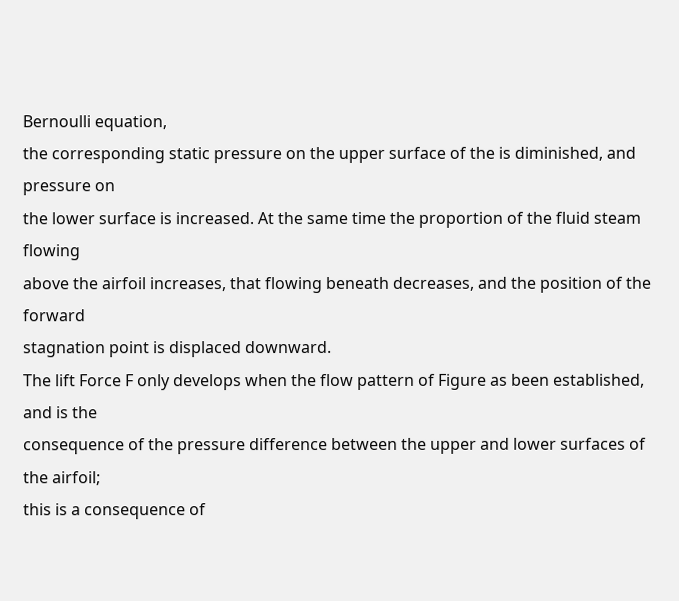Bernoulli equation,
the corresponding static pressure on the upper surface of the is diminished, and pressure on
the lower surface is increased. At the same time the proportion of the fluid steam flowing
above the airfoil increases, that flowing beneath decreases, and the position of the forward
stagnation point is displaced downward.
The lift Force F only develops when the flow pattern of Figure as been established, and is the
consequence of the pressure difference between the upper and lower surfaces of the airfoil;
this is a consequence of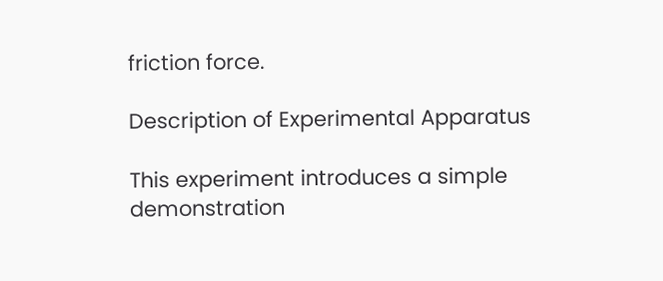friction force.

Description of Experimental Apparatus

This experiment introduces a simple demonstration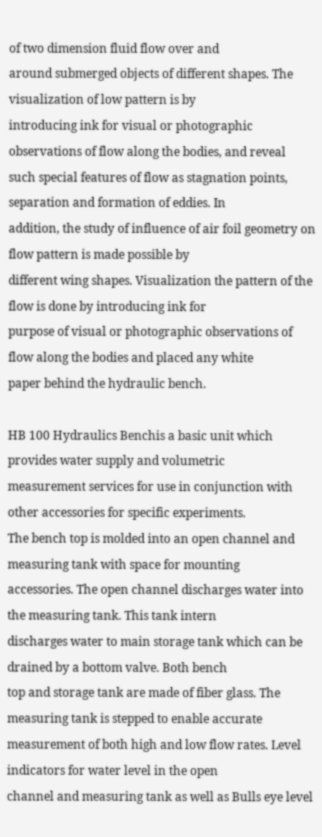of two dimension fluid flow over and
around submerged objects of different shapes. The visualization of low pattern is by
introducing ink for visual or photographic observations of flow along the bodies, and reveal
such special features of flow as stagnation points, separation and formation of eddies. In
addition, the study of influence of air foil geometry on flow pattern is made possible by
different wing shapes. Visualization the pattern of the flow is done by introducing ink for
purpose of visual or photographic observations of flow along the bodies and placed any white
paper behind the hydraulic bench.

HB 100 Hydraulics Benchis a basic unit which provides water supply and volumetric
measurement services for use in conjunction with other accessories for specific experiments.
The bench top is molded into an open channel and measuring tank with space for mounting
accessories. The open channel discharges water into the measuring tank. This tank intern
discharges water to main storage tank which can be drained by a bottom valve. Both bench
top and storage tank are made of fiber glass. The measuring tank is stepped to enable accurate
measurement of both high and low flow rates. Level indicators for water level in the open
channel and measuring tank as well as Bulls eye level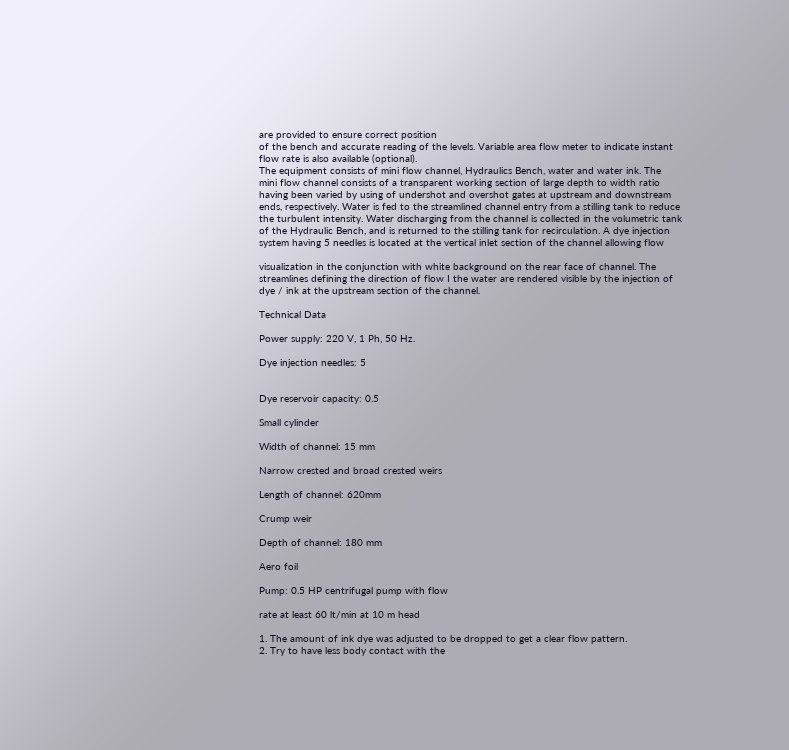are provided to ensure correct position
of the bench and accurate reading of the levels. Variable area flow meter to indicate instant
flow rate is also available (optional).
The equipment consists of mini flow channel, Hydraulics Bench, water and water ink. The
mini flow channel consists of a transparent working section of large depth to width ratio
having been varied by using of undershot and overshot gates at upstream and downstream
ends, respectively. Water is fed to the streamlined channel entry from a stilling tank to reduce
the turbulent intensity. Water discharging from the channel is collected in the volumetric tank
of the Hydraulic Bench, and is returned to the stilling tank for recirculation. A dye injection
system having 5 needles is located at the vertical inlet section of the channel allowing flow

visualization in the conjunction with white background on the rear face of channel. The
streamlines defining the direction of flow I the water are rendered visible by the injection of
dye / ink at the upstream section of the channel.

Technical Data

Power supply: 220 V, 1 Ph, 50 Hz.

Dye injection needles: 5


Dye reservoir capacity: 0.5

Small cylinder

Width of channel: 15 mm

Narrow crested and broad crested weirs

Length of channel: 620mm

Crump weir

Depth of channel: 180 mm

Aero foil

Pump: 0.5 HP centrifugal pump with flow

rate at least 60 lt/min at 10 m head

1. The amount of ink dye was adjusted to be dropped to get a clear flow pattern.
2. Try to have less body contact with the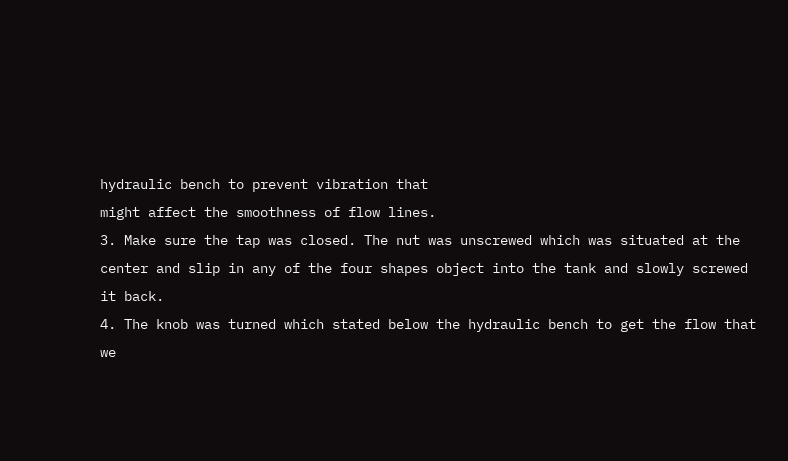hydraulic bench to prevent vibration that
might affect the smoothness of flow lines.
3. Make sure the tap was closed. The nut was unscrewed which was situated at the
center and slip in any of the four shapes object into the tank and slowly screwed
it back.
4. The knob was turned which stated below the hydraulic bench to get the flow that
we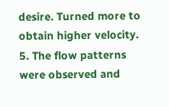desire. Turned more to obtain higher velocity.
5. The flow patterns were observed and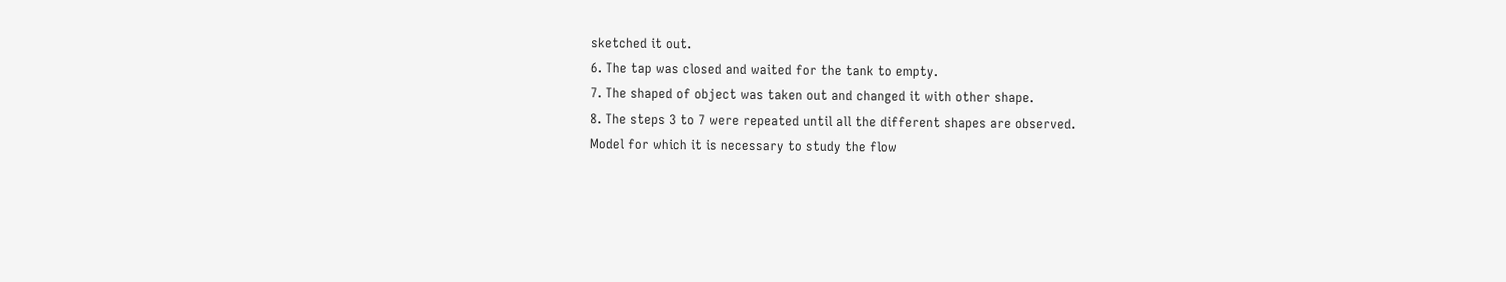sketched it out.
6. The tap was closed and waited for the tank to empty.
7. The shaped of object was taken out and changed it with other shape.
8. The steps 3 to 7 were repeated until all the different shapes are observed.
Model for which it is necessary to study the flow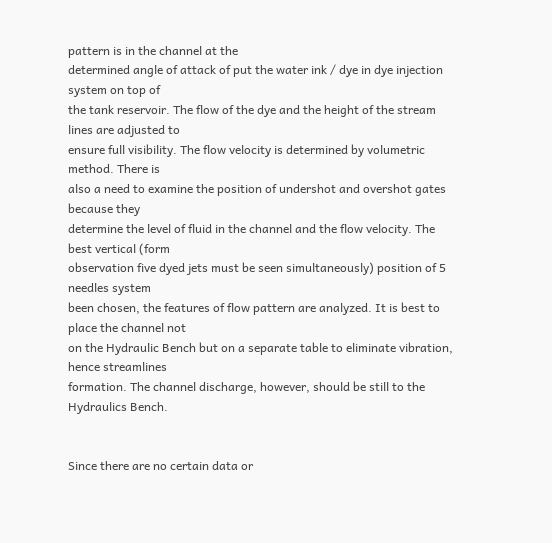pattern is in the channel at the
determined angle of attack of put the water ink / dye in dye injection system on top of
the tank reservoir. The flow of the dye and the height of the stream lines are adjusted to
ensure full visibility. The flow velocity is determined by volumetric method. There is
also a need to examine the position of undershot and overshot gates because they
determine the level of fluid in the channel and the flow velocity. The best vertical (form
observation five dyed jets must be seen simultaneously) position of 5 needles system
been chosen, the features of flow pattern are analyzed. It is best to place the channel not
on the Hydraulic Bench but on a separate table to eliminate vibration, hence streamlines
formation. The channel discharge, however, should be still to the Hydraulics Bench.


Since there are no certain data or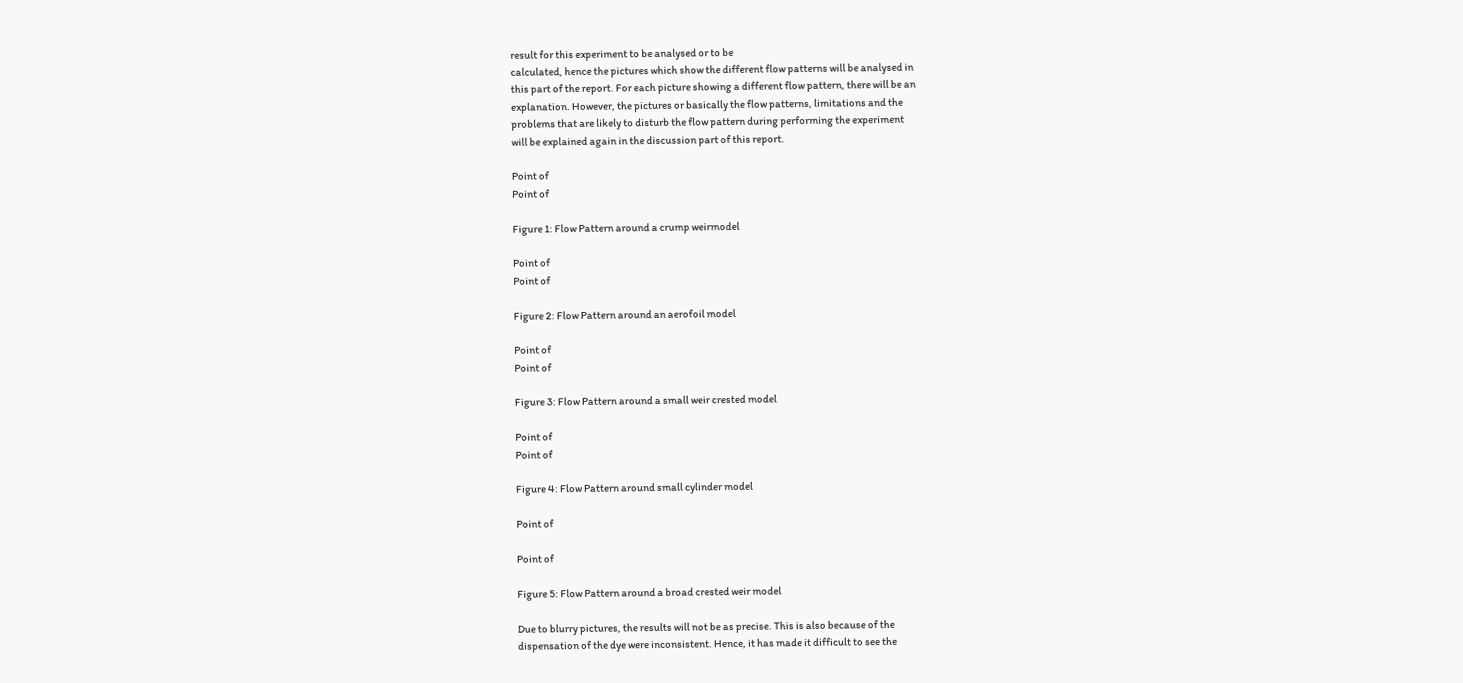result for this experiment to be analysed or to be
calculated, hence the pictures which show the different flow patterns will be analysed in
this part of the report. For each picture showing a different flow pattern, there will be an
explanation. However, the pictures or basically the flow patterns, limitations and the
problems that are likely to disturb the flow pattern during performing the experiment
will be explained again in the discussion part of this report.

Point of
Point of

Figure 1: Flow Pattern around a crump weirmodel

Point of
Point of

Figure 2: Flow Pattern around an aerofoil model

Point of
Point of

Figure 3: Flow Pattern around a small weir crested model

Point of
Point of

Figure 4: Flow Pattern around small cylinder model

Point of

Point of

Figure 5: Flow Pattern around a broad crested weir model

Due to blurry pictures, the results will not be as precise. This is also because of the
dispensation of the dye were inconsistent. Hence, it has made it difficult to see the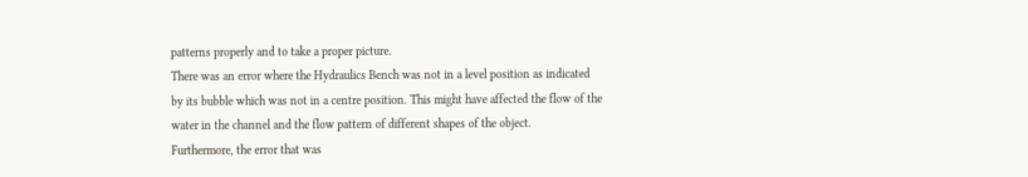patterns properly and to take a proper picture.
There was an error where the Hydraulics Bench was not in a level position as indicated
by its bubble which was not in a centre position. This might have affected the flow of the
water in the channel and the flow pattern of different shapes of the object.
Furthermore, the error that was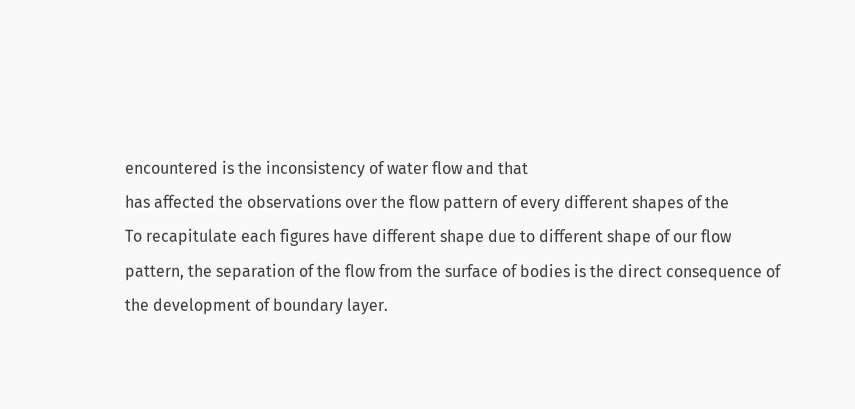encountered is the inconsistency of water flow and that
has affected the observations over the flow pattern of every different shapes of the
To recapitulate each figures have different shape due to different shape of our flow
pattern, the separation of the flow from the surface of bodies is the direct consequence of
the development of boundary layer.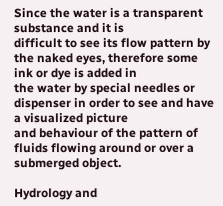Since the water is a transparent substance and it is
difficult to see its flow pattern by the naked eyes, therefore some ink or dye is added in
the water by special needles or dispenser in order to see and have a visualized picture
and behaviour of the pattern of fluids flowing around or over a submerged object.

Hydrology and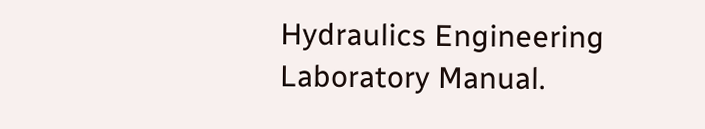Hydraulics Engineering Laboratory Manual.